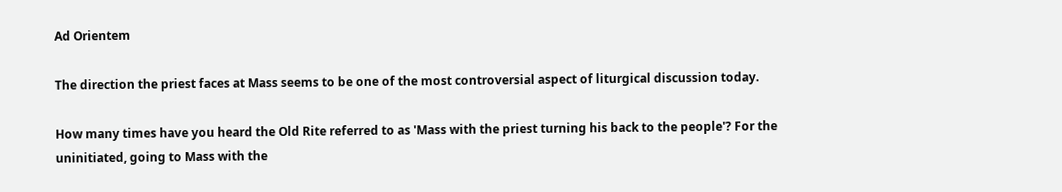Ad Orientem

The direction the priest faces at Mass seems to be one of the most controversial aspect of liturgical discussion today.

How many times have you heard the Old Rite referred to as 'Mass with the priest turning his back to the people'? For the uninitiated, going to Mass with the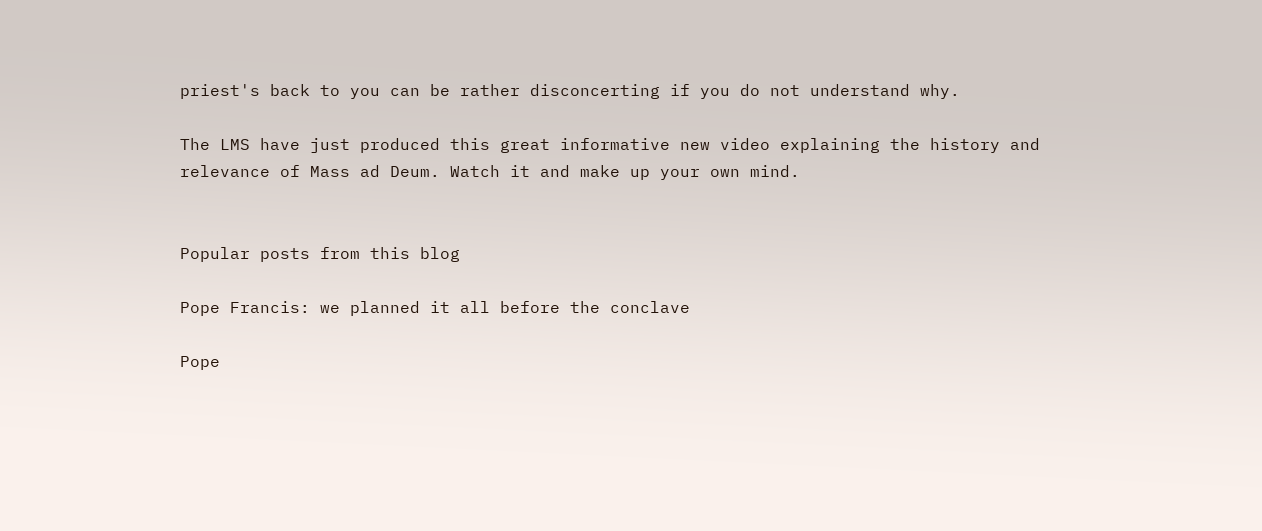priest's back to you can be rather disconcerting if you do not understand why.

The LMS have just produced this great informative new video explaining the history and relevance of Mass ad Deum. Watch it and make up your own mind.


Popular posts from this blog

Pope Francis: we planned it all before the conclave

Pope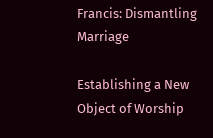Francis: Dismantling Marriage

Establishing a New Object of Worship